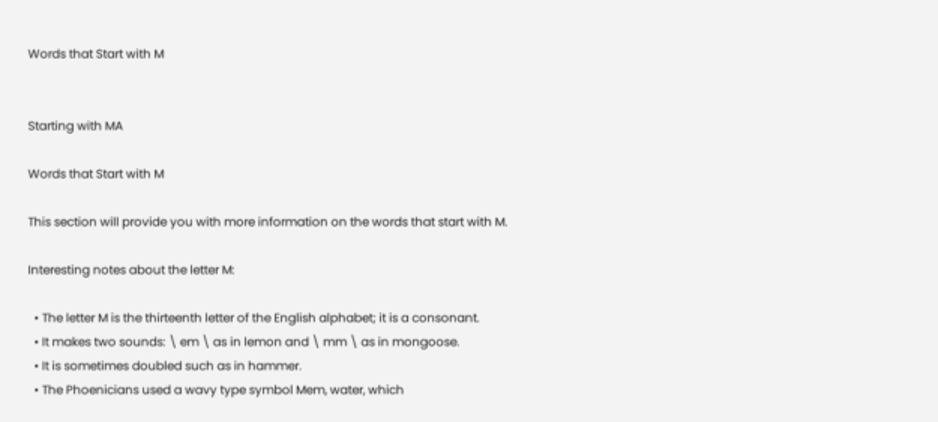Words that Start with M


Starting with MA

Words that Start with M

This section will provide you with more information on the words that start with M.

Interesting notes about the letter M:

  • The letter M is the thirteenth letter of the English alphabet; it is a consonant.
  • It makes two sounds: \ em \ as in lemon and \ mm \ as in mongoose.
  • It is sometimes doubled such as in hammer.
  • The Phoenicians used a wavy type symbol Mem, water, which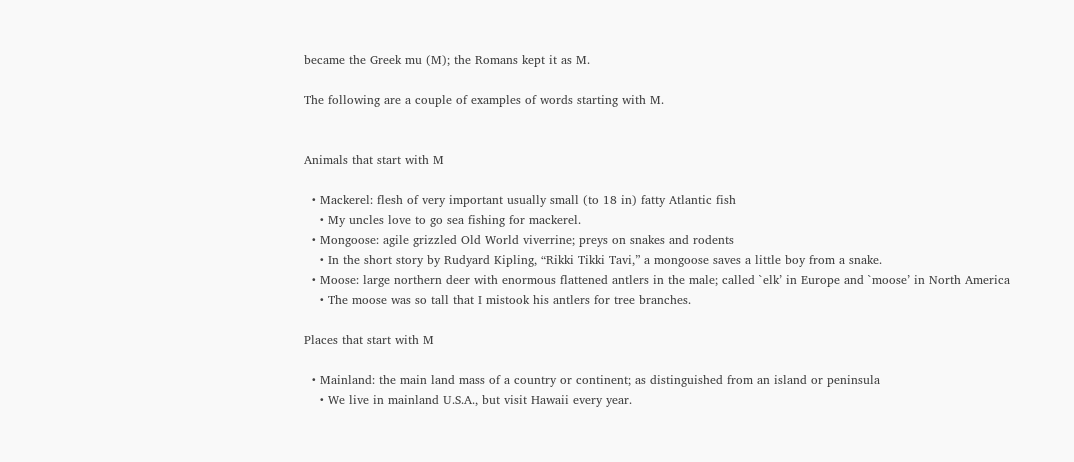became the Greek mu (M); the Romans kept it as M.

The following are a couple of examples of words starting with M.


Animals that start with M

  • Mackerel: flesh of very important usually small (to 18 in) fatty Atlantic fish
    • My uncles love to go sea fishing for mackerel.
  • Mongoose: agile grizzled Old World viverrine; preys on snakes and rodents
    • In the short story by Rudyard Kipling, “Rikki Tikki Tavi,” a mongoose saves a little boy from a snake.
  • Moose: large northern deer with enormous flattened antlers in the male; called `elk’ in Europe and `moose’ in North America
    • The moose was so tall that I mistook his antlers for tree branches.

Places that start with M

  • Mainland: the main land mass of a country or continent; as distinguished from an island or peninsula
    • We live in mainland U.S.A., but visit Hawaii every year.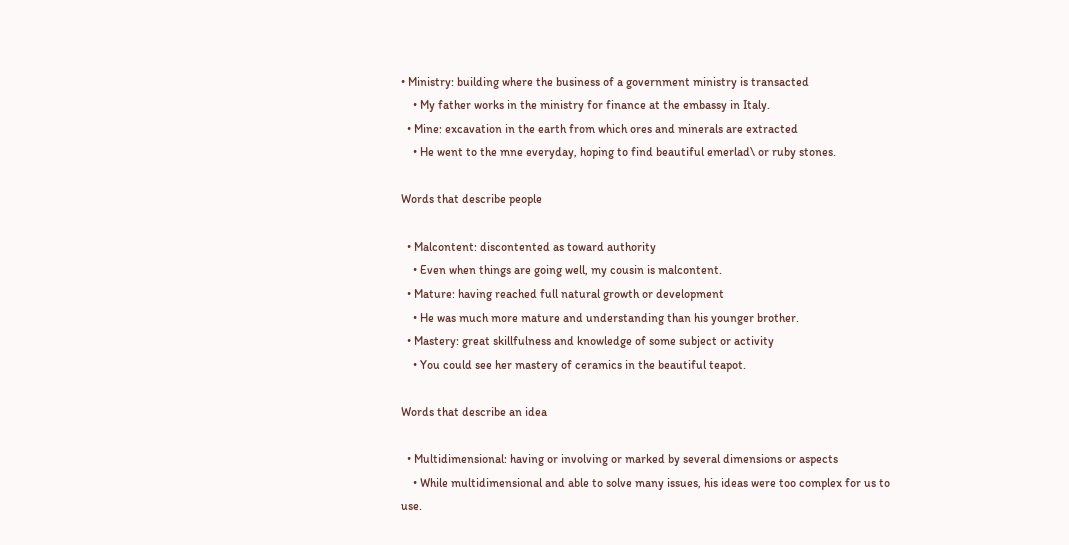• Ministry: building where the business of a government ministry is transacted
    • My father works in the ministry for finance at the embassy in Italy.
  • Mine: excavation in the earth from which ores and minerals are extracted
    • He went to the mne everyday, hoping to find beautiful emerlad\ or ruby stones.

Words that describe people

  • Malcontent: discontented as toward authority
    • Even when things are going well, my cousin is malcontent.
  • Mature: having reached full natural growth or development
    • He was much more mature and understanding than his younger brother.
  • Mastery: great skillfulness and knowledge of some subject or activity
    • You could see her mastery of ceramics in the beautiful teapot.

Words that describe an idea

  • Multidimensional: having or involving or marked by several dimensions or aspects
    • While multidimensional and able to solve many issues, his ideas were too complex for us to use.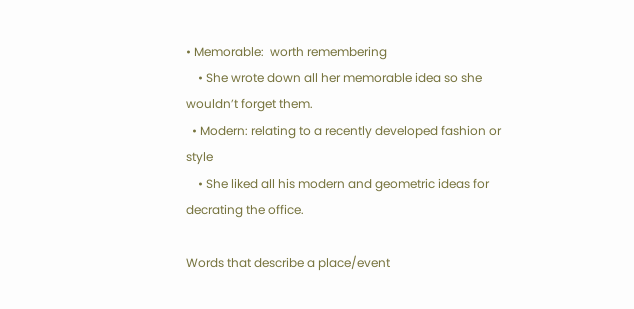• Memorable:  worth remembering
    • She wrote down all her memorable idea so she wouldn’t forget them.
  • Modern: relating to a recently developed fashion or style
    • She liked all his modern and geometric ideas for decrating the office.

Words that describe a place/event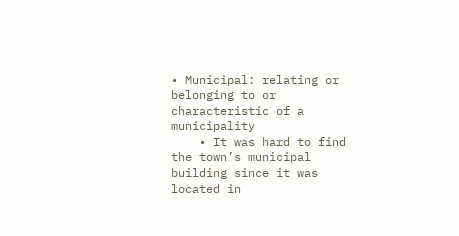• Municipal: relating or belonging to or characteristic of a municipality
    • It was hard to find the town’s municipal building since it was located in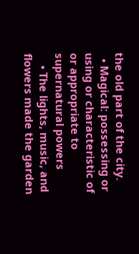the old part of the city.
  • Magical: possessing or using or characteristic of or appropriate to supernatural powers
    • The lights, music, and flowers made the garden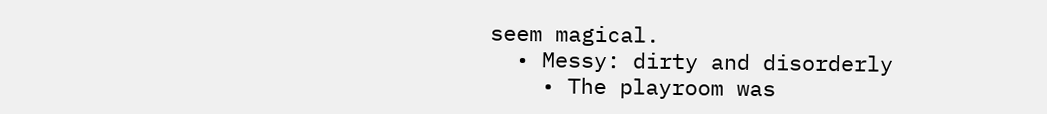seem magical.
  • Messy: dirty and disorderly
    • The playroom was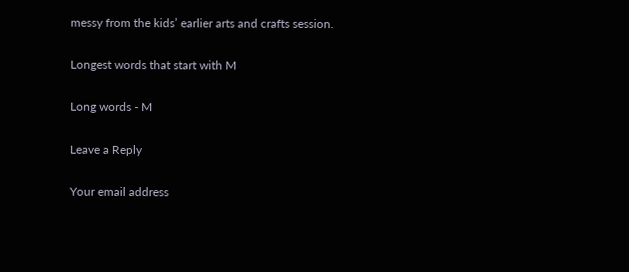messy from the kids’ earlier arts and crafts session.

Longest words that start with M

Long words - M

Leave a Reply

Your email address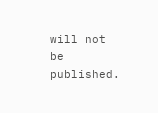will not be published.